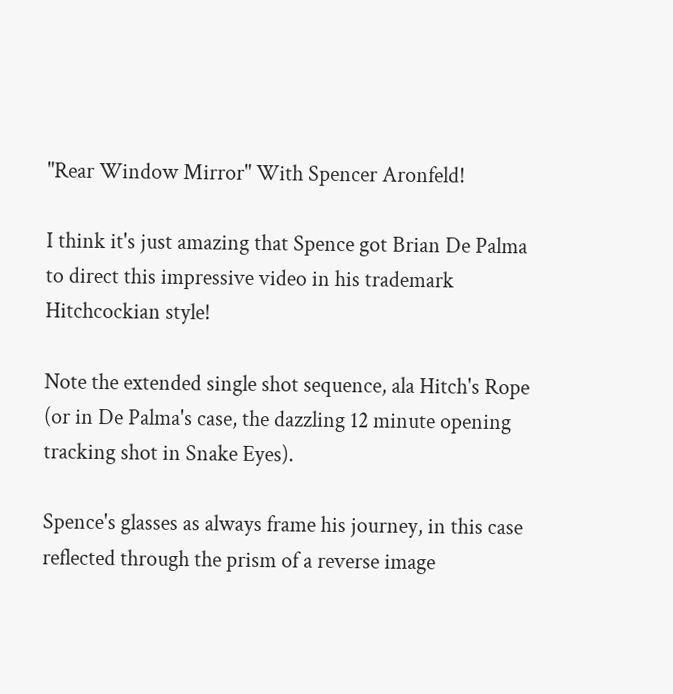"Rear Window Mirror" With Spencer Aronfeld!

I think it's just amazing that Spence got Brian De Palma to direct this impressive video in his trademark Hitchcockian style!

Note the extended single shot sequence, ala Hitch's Rope (or in De Palma's case, the dazzling 12 minute opening tracking shot in Snake Eyes).

Spence's glasses as always frame his journey, in this case reflected through the prism of a reverse image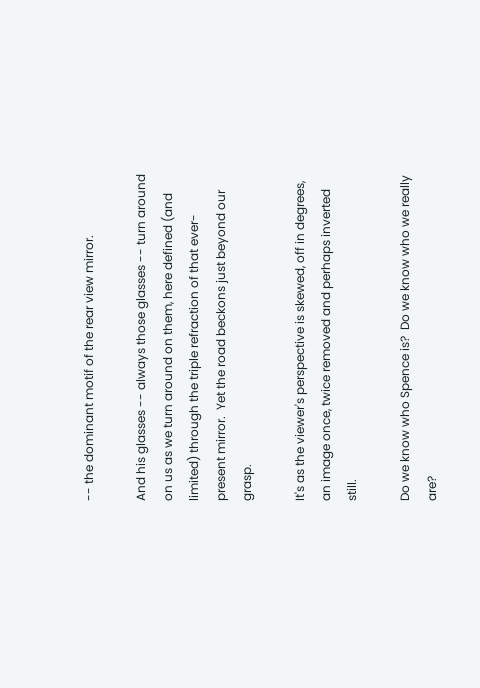-- the dominant motif of the rear view mirror.

And his glasses -- always those glasses -- turn around on us as we turn around on them, here defined (and limited) through the triple refraction of that ever-present mirror.  Yet the road beckons just beyond our grasp.

It's as the viewer's perspective is skewed, off in degrees, an image once, twice removed and perhaps inverted still.

Do we know who Spence is?  Do we know who we really are?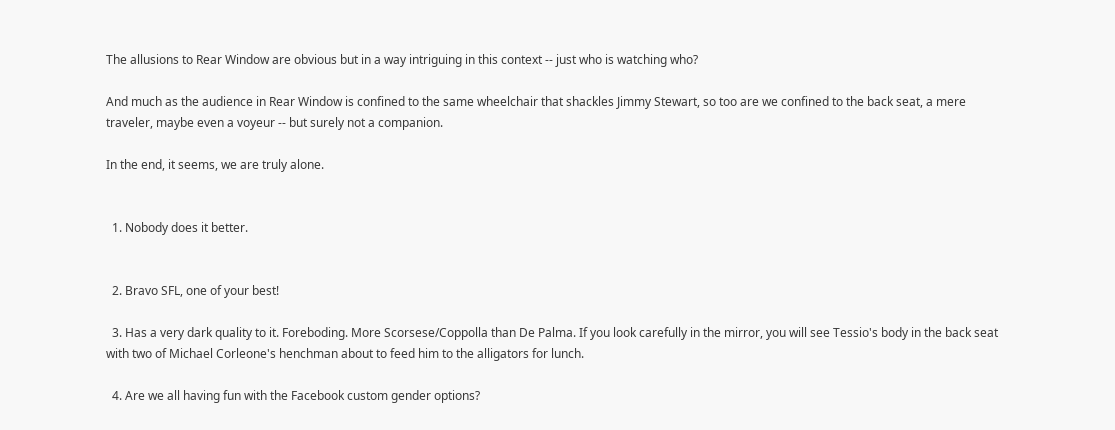The allusions to Rear Window are obvious but in a way intriguing in this context -- just who is watching who?

And much as the audience in Rear Window is confined to the same wheelchair that shackles Jimmy Stewart, so too are we confined to the back seat, a mere traveler, maybe even a voyeur -- but surely not a companion.

In the end, it seems, we are truly alone.


  1. Nobody does it better.


  2. Bravo SFL, one of your best!

  3. Has a very dark quality to it. Foreboding. More Scorsese/Coppolla than De Palma. If you look carefully in the mirror, you will see Tessio's body in the back seat with two of Michael Corleone's henchman about to feed him to the alligators for lunch.

  4. Are we all having fun with the Facebook custom gender options?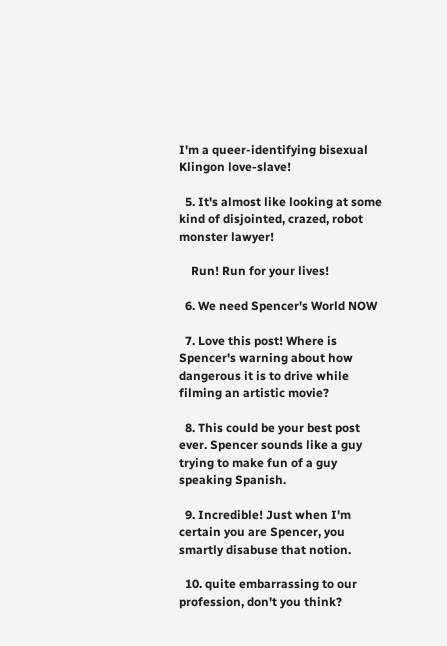I'm a queer-identifying bisexual Klingon love-slave!

  5. It's almost like looking at some kind of disjointed, crazed, robot monster lawyer!

    Run! Run for your lives!

  6. We need Spencer's World NOW

  7. Love this post! Where is Spencer's warning about how dangerous it is to drive while filming an artistic movie?

  8. This could be your best post ever. Spencer sounds like a guy trying to make fun of a guy speaking Spanish.

  9. Incredible! Just when I'm certain you are Spencer, you smartly disabuse that notion.

  10. quite embarrassing to our profession, don't you think?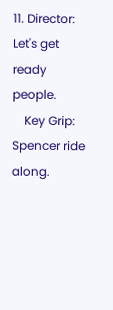11. Director: Let's get ready people.
    Key Grip: Spencer ride along.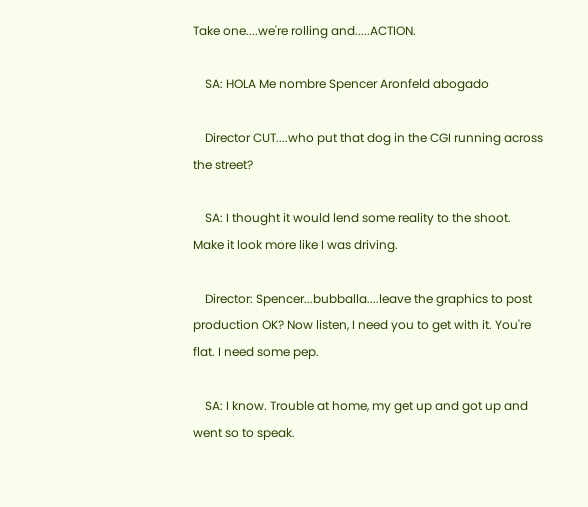Take one....we're rolling and.....ACTION.

    SA: HOLA Me nombre Spencer Aronfeld abogado

    Director CUT....who put that dog in the CGI running across the street?

    SA: I thought it would lend some reality to the shoot. Make it look more like I was driving.

    Director: Spencer...bubballa....leave the graphics to post production OK? Now listen, I need you to get with it. You're flat. I need some pep.

    SA: I know. Trouble at home, my get up and got up and went so to speak.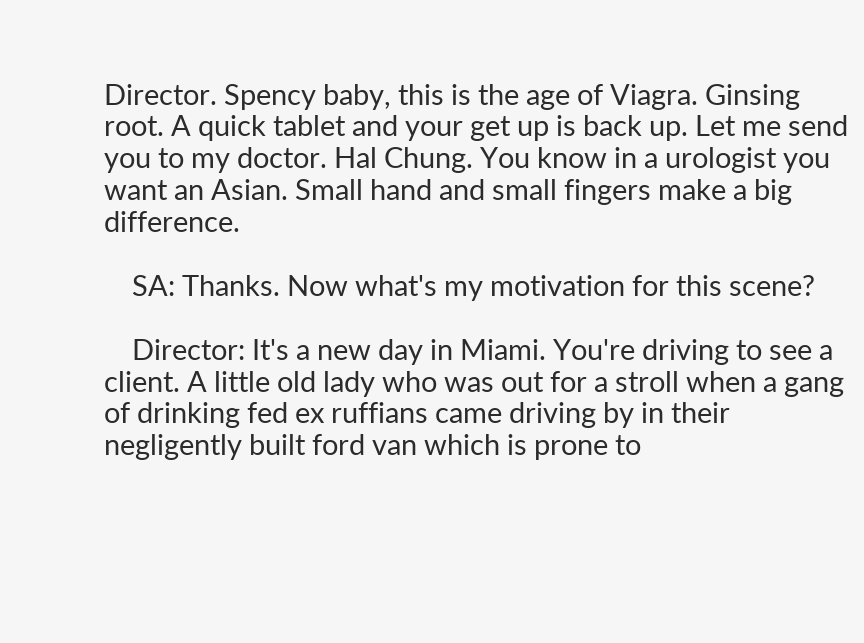Director. Spency baby, this is the age of Viagra. Ginsing root. A quick tablet and your get up is back up. Let me send you to my doctor. Hal Chung. You know in a urologist you want an Asian. Small hand and small fingers make a big difference.

    SA: Thanks. Now what's my motivation for this scene?

    Director: It's a new day in Miami. You're driving to see a client. A little old lady who was out for a stroll when a gang of drinking fed ex ruffians came driving by in their negligently built ford van which is prone to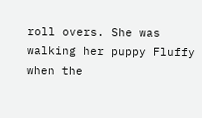roll overs. She was walking her puppy Fluffy when the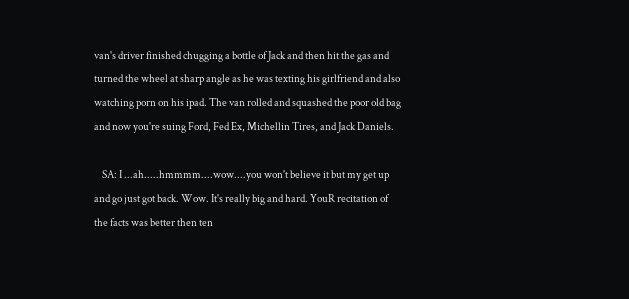van's driver finished chugging a bottle of Jack and then hit the gas and turned the wheel at sharp angle as he was texting his girlfriend and also watching porn on his ipad. The van rolled and squashed the poor old bag and now you're suing Ford, Fed Ex, Michellin Tires, and Jack Daniels.

    SA: I ...ah.....hmmmm....wow....you won't believe it but my get up and go just got back. Wow. It's really big and hard. YouR recitation of the facts was better then ten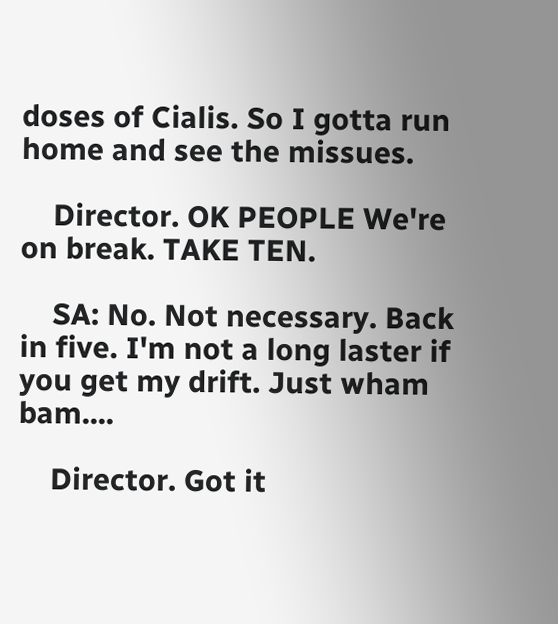doses of Cialis. So I gotta run home and see the missues.

    Director. OK PEOPLE We're on break. TAKE TEN.

    SA: No. Not necessary. Back in five. I'm not a long laster if you get my drift. Just wham bam....

    Director. Got it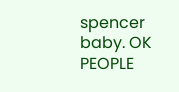spencer baby. OK PEOPLE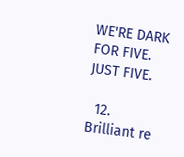WE'RE DARK FOR FIVE. JUST FIVE.

  12. Brilliant re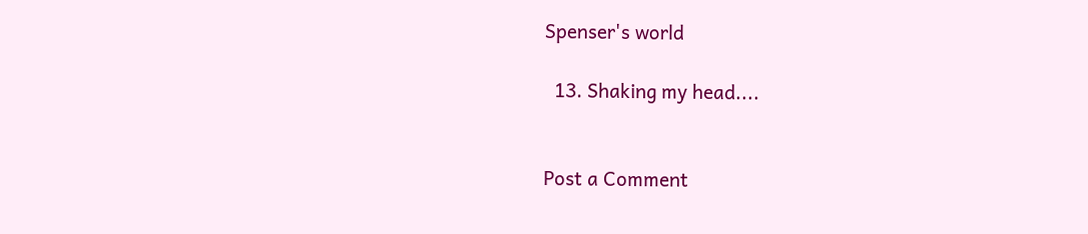Spenser's world

  13. Shaking my head....


Post a Comment